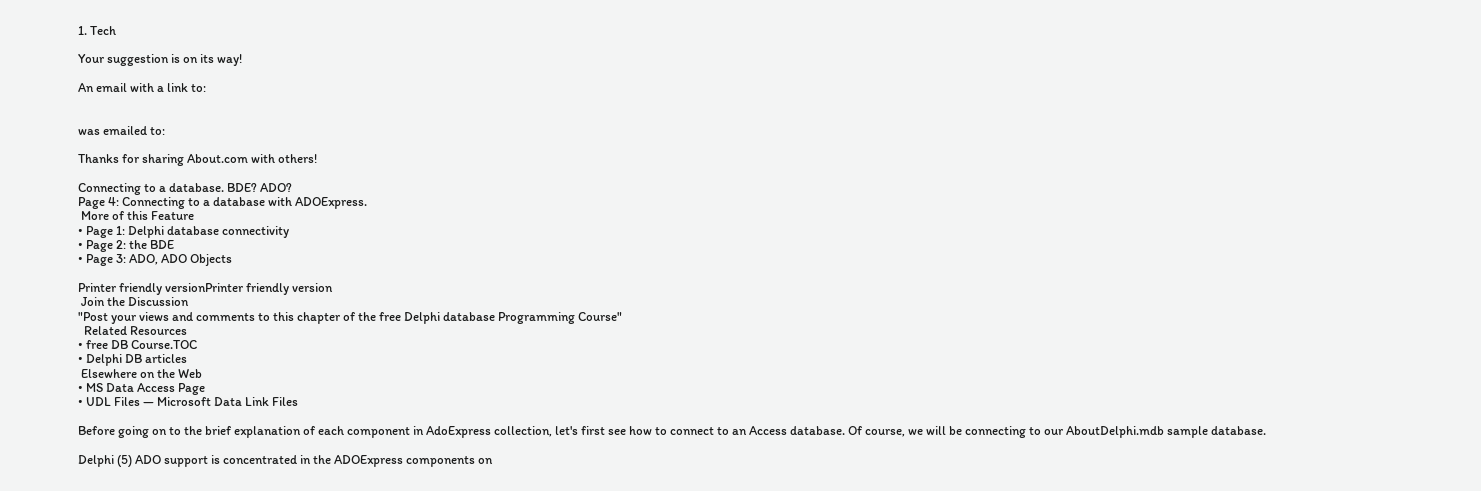1. Tech

Your suggestion is on its way!

An email with a link to:


was emailed to:

Thanks for sharing About.com with others!

Connecting to a database. BDE? ADO?
Page 4: Connecting to a database with ADOExpress.
 More of this Feature
• Page 1: Delphi database connectivity
• Page 2: the BDE
• Page 3: ADO, ADO Objects

Printer friendly versionPrinter friendly version
 Join the Discussion
"Post your views and comments to this chapter of the free Delphi database Programming Course"
  Related Resources
• free DB Course.TOC
• Delphi DB articles
 Elsewhere on the Web
• MS Data Access Page
• UDL Files — Microsoft Data Link Files

Before going on to the brief explanation of each component in AdoExpress collection, let's first see how to connect to an Access database. Of course, we will be connecting to our AboutDelphi.mdb sample database.

Delphi (5) ADO support is concentrated in the ADOExpress components on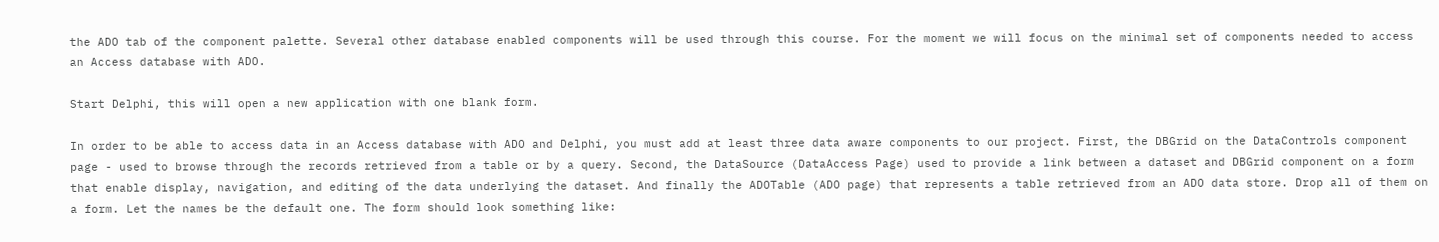the ADO tab of the component palette. Several other database enabled components will be used through this course. For the moment we will focus on the minimal set of components needed to access an Access database with ADO.

Start Delphi, this will open a new application with one blank form.

In order to be able to access data in an Access database with ADO and Delphi, you must add at least three data aware components to our project. First, the DBGrid on the DataControls component page - used to browse through the records retrieved from a table or by a query. Second, the DataSource (DataAccess Page) used to provide a link between a dataset and DBGrid component on a form that enable display, navigation, and editing of the data underlying the dataset. And finally the ADOTable (ADO page) that represents a table retrieved from an ADO data store. Drop all of them on a form. Let the names be the default one. The form should look something like: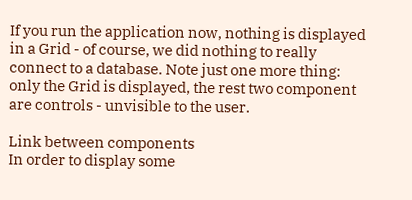If you run the application now, nothing is displayed in a Grid - of course, we did nothing to really connect to a database. Note just one more thing: only the Grid is displayed, the rest two component are controls - unvisible to the user.

Link between components
In order to display some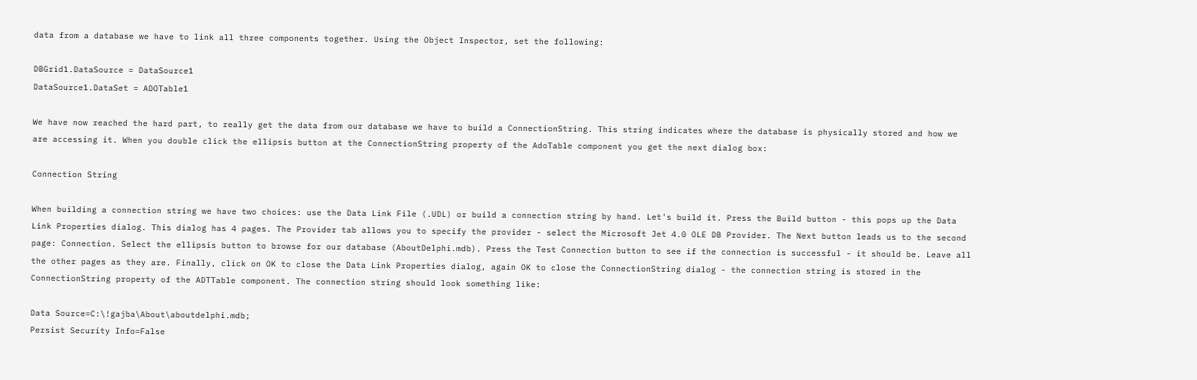data from a database we have to link all three components together. Using the Object Inspector, set the following:

DBGrid1.DataSource = DataSource1
DataSource1.DataSet = ADOTable1

We have now reached the hard part, to really get the data from our database we have to build a ConnectionString. This string indicates where the database is physically stored and how we are accessing it. When you double click the ellipsis button at the ConnectionString property of the AdoTable component you get the next dialog box:

Connection String

When building a connection string we have two choices: use the Data Link File (.UDL) or build a connection string by hand. Let's build it. Press the Build button - this pops up the Data Link Properties dialog. This dialog has 4 pages. The Provider tab allows you to specify the provider - select the Microsoft Jet 4.0 OLE DB Provider. The Next button leads us to the second page: Connection. Select the ellipsis button to browse for our database (AboutDelphi.mdb). Press the Test Connection button to see if the connection is successful - it should be. Leave all the other pages as they are. Finally, click on OK to close the Data Link Properties dialog, again OK to close the ConnectionString dialog - the connection string is stored in the ConnectionString property of the ADTTable component. The connection string should look something like:

Data Source=C:\!gajba\About\aboutdelphi.mdb;
Persist Security Info=False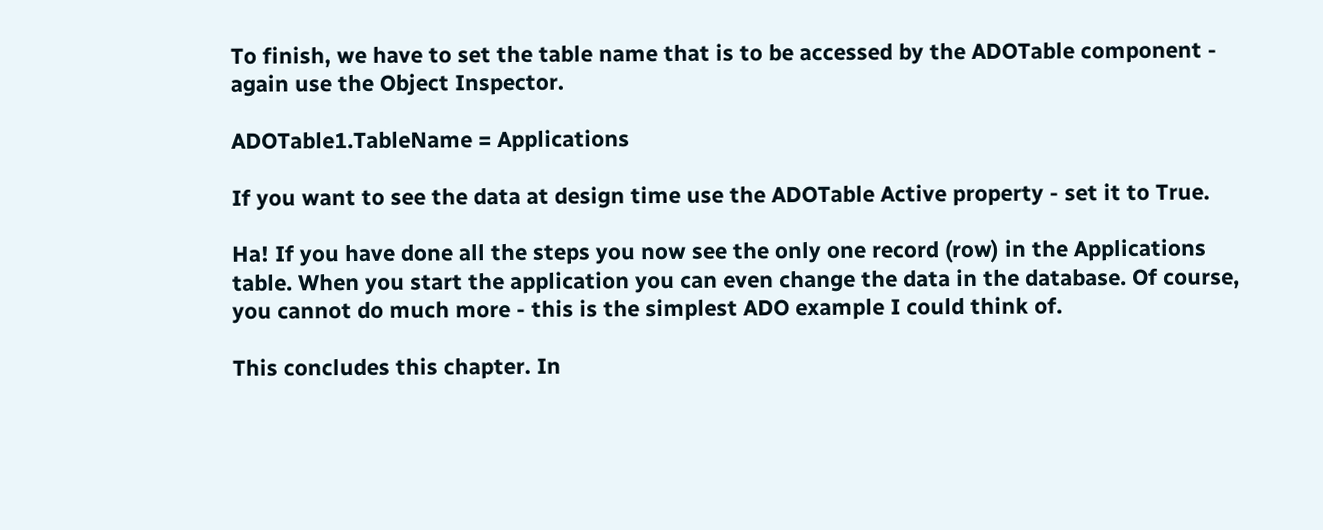To finish, we have to set the table name that is to be accessed by the ADOTable component - again use the Object Inspector.

ADOTable1.TableName = Applications

If you want to see the data at design time use the ADOTable Active property - set it to True.

Ha! If you have done all the steps you now see the only one record (row) in the Applications table. When you start the application you can even change the data in the database. Of course, you cannot do much more - this is the simplest ADO example I could think of.

This concludes this chapter. In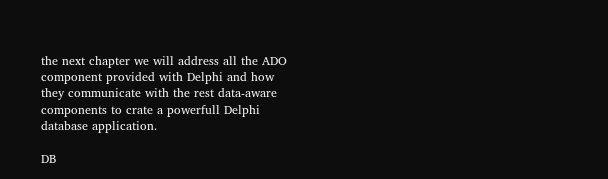the next chapter we will address all the ADO component provided with Delphi and how they communicate with the rest data-aware components to crate a powerfull Delphi database application.

DB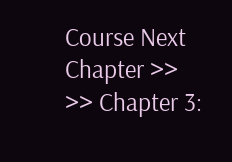Course Next Chapter >>
>> Chapter 3: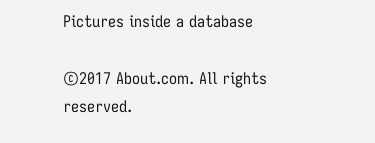Pictures inside a database

©2017 About.com. All rights reserved.